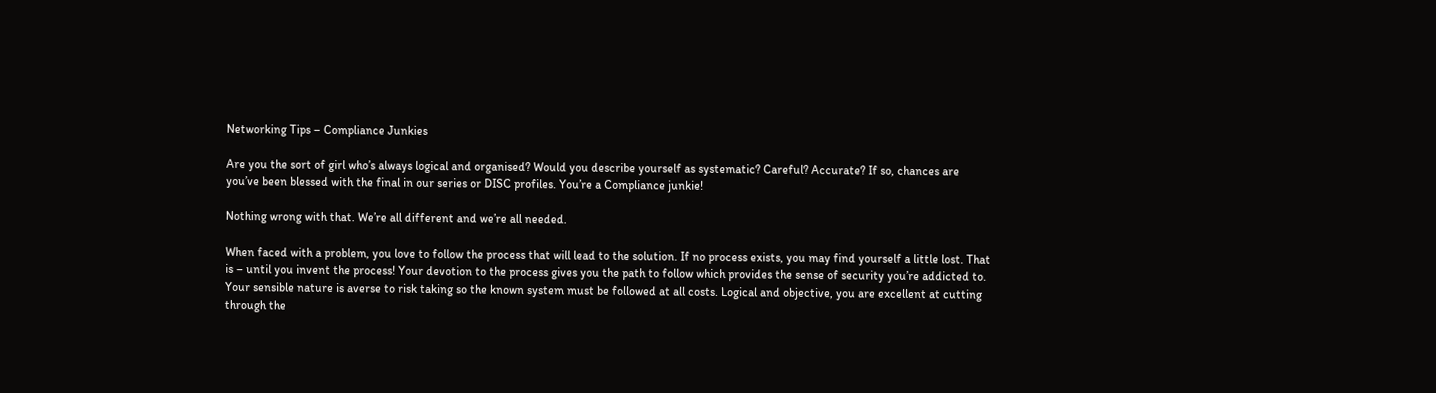Networking Tips – Compliance Junkies

Are you the sort of girl who’s always logical and organised? Would you describe yourself as systematic? Careful? Accurate? If so, chances are you’ve been blessed with the final in our series or DISC profiles. You’re a Compliance junkie!

Nothing wrong with that. We’re all different and we’re all needed.

When faced with a problem, you love to follow the process that will lead to the solution. If no process exists, you may find yourself a little lost. That is – until you invent the process! Your devotion to the process gives you the path to follow which provides the sense of security you’re addicted to. Your sensible nature is averse to risk taking so the known system must be followed at all costs. Logical and objective, you are excellent at cutting through the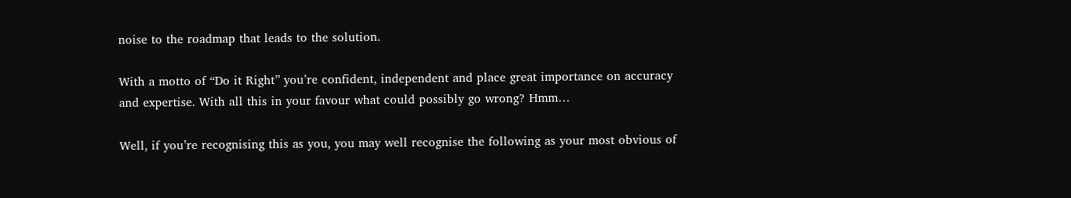noise to the roadmap that leads to the solution.

With a motto of “Do it Right” you’re confident, independent and place great importance on accuracy and expertise. With all this in your favour what could possibly go wrong? Hmm…

Well, if you’re recognising this as you, you may well recognise the following as your most obvious of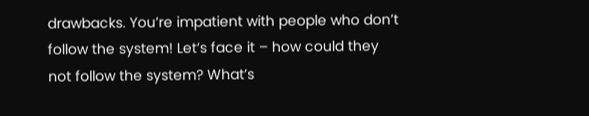drawbacks. You’re impatient with people who don’t follow the system! Let’s face it – how could they not follow the system? What’s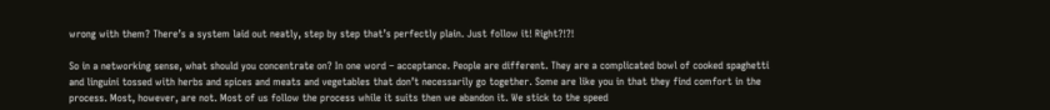wrong with them? There’s a system laid out neatly, step by step that’s perfectly plain. Just follow it! Right?!?!

So in a networking sense, what should you concentrate on? In one word – acceptance. People are different. They are a complicated bowl of cooked spaghetti and linguini tossed with herbs and spices and meats and vegetables that don’t necessarily go together. Some are like you in that they find comfort in the process. Most, however, are not. Most of us follow the process while it suits then we abandon it. We stick to the speed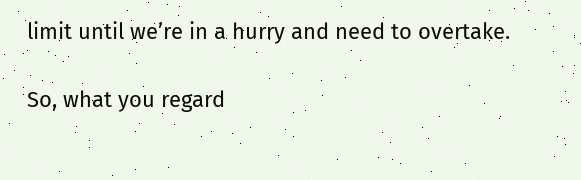limit until we’re in a hurry and need to overtake.

So, what you regard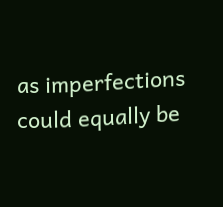as imperfections could equally be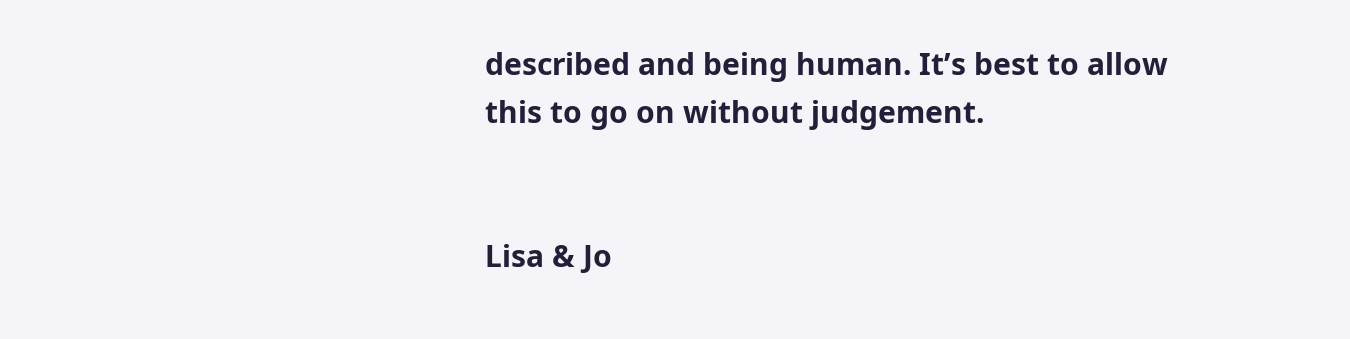described and being human. It’s best to allow this to go on without judgement.


Lisa & Jo